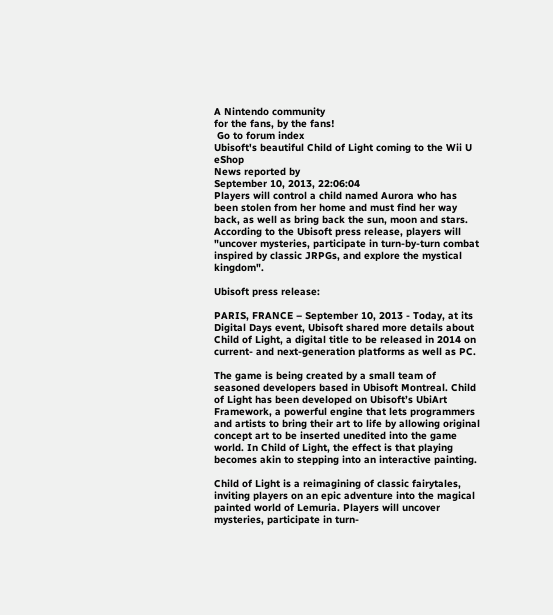A Nintendo community
for the fans, by the fans!
 Go to forum index
Ubisoft's beautiful Child of Light coming to the Wii U eShop
News reported by
September 10, 2013, 22:06:04
Players will control a child named Aurora who has been stolen from her home and must find her way back, as well as bring back the sun, moon and stars. According to the Ubisoft press release, players will "uncover mysteries, participate in turn-by-turn combat inspired by classic JRPGs, and explore the mystical kingdom".

Ubisoft press release:

PARIS, FRANCE – September 10, 2013 - Today, at its Digital Days event, Ubisoft shared more details about Child of Light, a digital title to be released in 2014 on current- and next-generation platforms as well as PC.

The game is being created by a small team of seasoned developers based in Ubisoft Montreal. Child of Light has been developed on Ubisoft’s UbiArt Framework, a powerful engine that lets programmers and artists to bring their art to life by allowing original concept art to be inserted unedited into the game world. In Child of Light, the effect is that playing becomes akin to stepping into an interactive painting.

Child of Light is a reimagining of classic fairytales, inviting players on an epic adventure into the magical painted world of Lemuria. Players will uncover mysteries, participate in turn-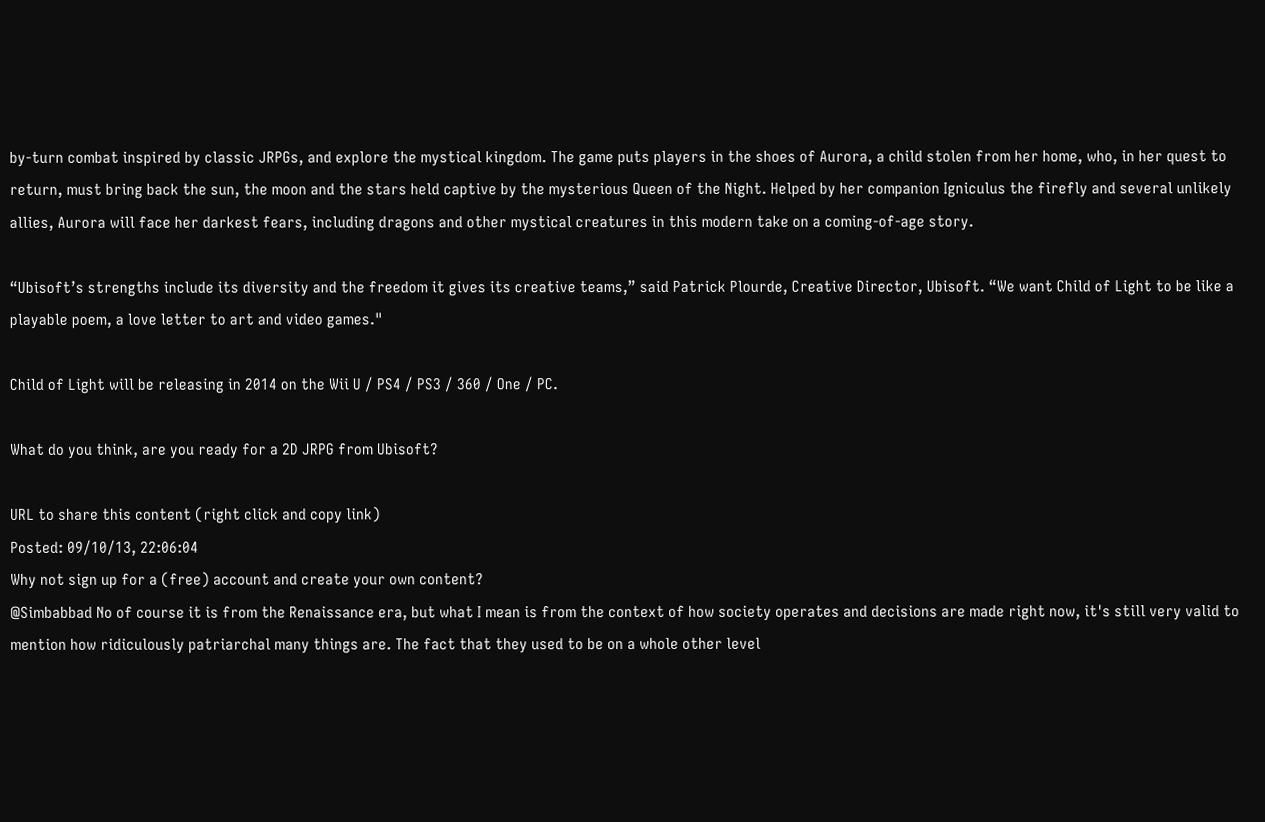by-turn combat inspired by classic JRPGs, and explore the mystical kingdom. The game puts players in the shoes of Aurora, a child stolen from her home, who, in her quest to return, must bring back the sun, the moon and the stars held captive by the mysterious Queen of the Night. Helped by her companion Igniculus the firefly and several unlikely allies, Aurora will face her darkest fears, including dragons and other mystical creatures in this modern take on a coming-of-age story.

“Ubisoft’s strengths include its diversity and the freedom it gives its creative teams,” said Patrick Plourde, Creative Director, Ubisoft. “We want Child of Light to be like a playable poem, a love letter to art and video games."

Child of Light will be releasing in 2014 on the Wii U / PS4 / PS3 / 360 / One / PC.

What do you think, are you ready for a 2D JRPG from Ubisoft?

URL to share this content (right click and copy link)
Posted: 09/10/13, 22:06:04
Why not sign up for a (free) account and create your own content?
@Simbabbad No of course it is from the Renaissance era, but what I mean is from the context of how society operates and decisions are made right now, it's still very valid to mention how ridiculously patriarchal many things are. The fact that they used to be on a whole other level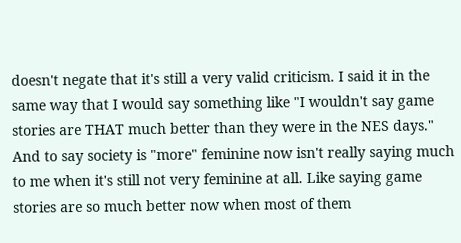doesn't negate that it's still a very valid criticism. I said it in the same way that I would say something like "I wouldn't say game stories are THAT much better than they were in the NES days." And to say society is "more" feminine now isn't really saying much to me when it's still not very feminine at all. Like saying game stories are so much better now when most of them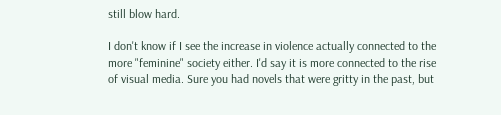still blow hard.

I don't know if I see the increase in violence actually connected to the more "feminine" society either. I'd say it is more connected to the rise of visual media. Sure you had novels that were gritty in the past, but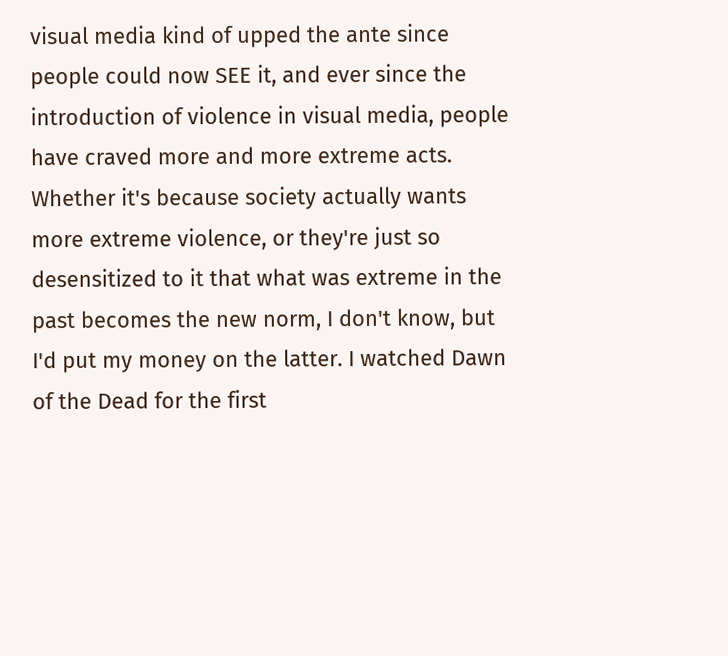visual media kind of upped the ante since people could now SEE it, and ever since the introduction of violence in visual media, people have craved more and more extreme acts. Whether it's because society actually wants more extreme violence, or they're just so desensitized to it that what was extreme in the past becomes the new norm, I don't know, but I'd put my money on the latter. I watched Dawn of the Dead for the first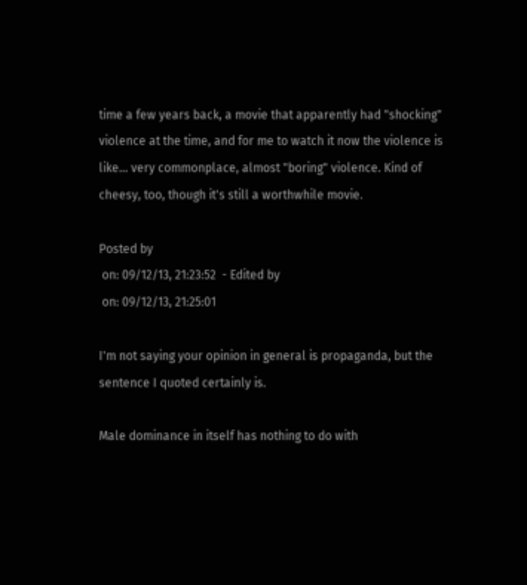time a few years back, a movie that apparently had "shocking" violence at the time, and for me to watch it now the violence is like... very commonplace, almost "boring" violence. Kind of cheesy, too, though it's still a worthwhile movie.

Posted by
 on: 09/12/13, 21:23:52  - Edited by
 on: 09/12/13, 21:25:01

I'm not saying your opinion in general is propaganda, but the sentence I quoted certainly is.

Male dominance in itself has nothing to do with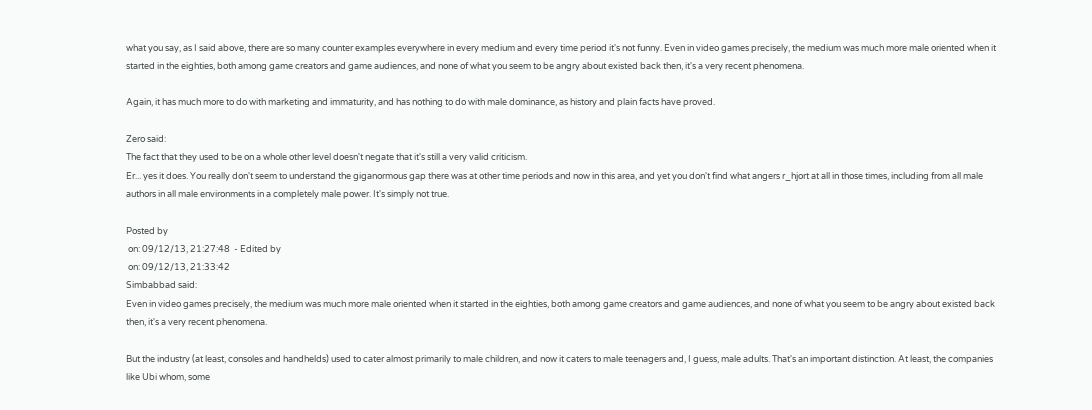what you say, as I said above, there are so many counter examples everywhere in every medium and every time period it's not funny. Even in video games precisely, the medium was much more male oriented when it started in the eighties, both among game creators and game audiences, and none of what you seem to be angry about existed back then, it's a very recent phenomena.

Again, it has much more to do with marketing and immaturity, and has nothing to do with male dominance, as history and plain facts have proved.

Zero said:
The fact that they used to be on a whole other level doesn't negate that it's still a very valid criticism.
Er... yes it does. You really don't seem to understand the giganormous gap there was at other time periods and now in this area, and yet you don't find what angers r_hjort at all in those times, including from all male authors in all male environments in a completely male power. It's simply not true.

Posted by
 on: 09/12/13, 21:27:48  - Edited by
 on: 09/12/13, 21:33:42
Simbabbad said:
Even in video games precisely, the medium was much more male oriented when it started in the eighties, both among game creators and game audiences, and none of what you seem to be angry about existed back then, it's a very recent phenomena.

But the industry (at least, consoles and handhelds) used to cater almost primarily to male children, and now it caters to male teenagers and, I guess, male adults. That's an important distinction. At least, the companies like Ubi whom, some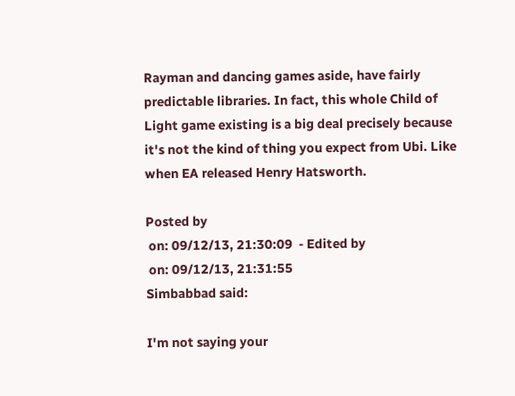Rayman and dancing games aside, have fairly predictable libraries. In fact, this whole Child of Light game existing is a big deal precisely because it's not the kind of thing you expect from Ubi. Like when EA released Henry Hatsworth.

Posted by
 on: 09/12/13, 21:30:09  - Edited by
 on: 09/12/13, 21:31:55
Simbabbad said:

I'm not saying your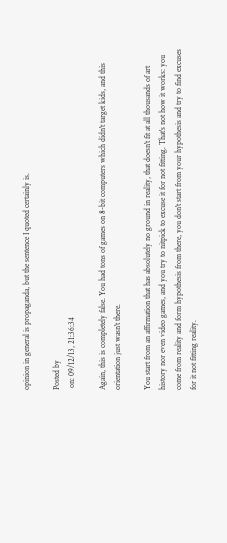opinion in general is propaganda, but the sentence I quoted certainly is.

Posted by
 on: 09/12/13, 21:36:34

Again, this is completely false. You had tons of games on 8-bit computers which didn't target kids, and this orientation just wasn't there.

You start from an affirmation that has absolutely no ground in reality, that doesn't fit at all thousands of art history nor even video games, and you try to nitpick to excuse it for not fitting. That's not how it works: you come from reality and form hypothesis from there, you don't start from your hypothesis and try to find excuses for it not fitting reality.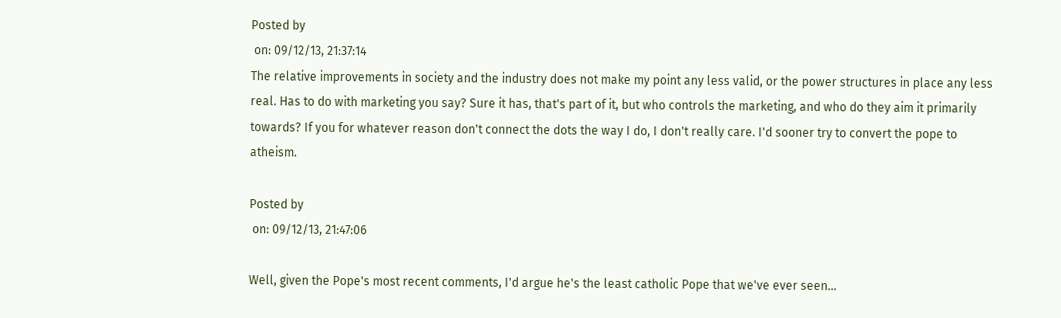Posted by
 on: 09/12/13, 21:37:14
The relative improvements in society and the industry does not make my point any less valid, or the power structures in place any less real. Has to do with marketing you say? Sure it has, that's part of it, but who controls the marketing, and who do they aim it primarily towards? If you for whatever reason don't connect the dots the way I do, I don't really care. I'd sooner try to convert the pope to atheism.

Posted by
 on: 09/12/13, 21:47:06

Well, given the Pope's most recent comments, I'd argue he's the least catholic Pope that we've ever seen...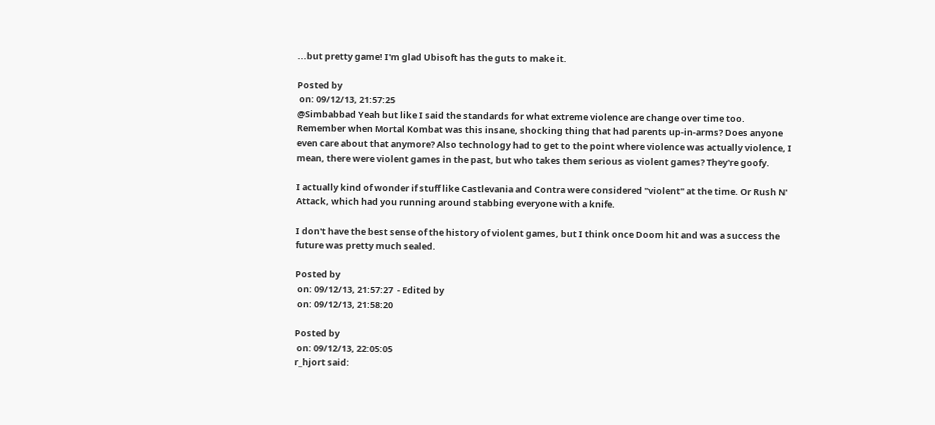...but pretty game! I'm glad Ubisoft has the guts to make it.

Posted by
 on: 09/12/13, 21:57:25
@Simbabbad Yeah but like I said the standards for what extreme violence are change over time too. Remember when Mortal Kombat was this insane, shocking thing that had parents up-in-arms? Does anyone even care about that anymore? Also technology had to get to the point where violence was actually violence, I mean, there were violent games in the past, but who takes them serious as violent games? They're goofy.

I actually kind of wonder if stuff like Castlevania and Contra were considered "violent" at the time. Or Rush N' Attack, which had you running around stabbing everyone with a knife.

I don't have the best sense of the history of violent games, but I think once Doom hit and was a success the future was pretty much sealed.

Posted by
 on: 09/12/13, 21:57:27  - Edited by
 on: 09/12/13, 21:58:20

Posted by
 on: 09/12/13, 22:05:05
r_hjort said: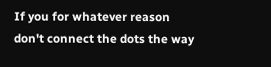If you for whatever reason don't connect the dots the way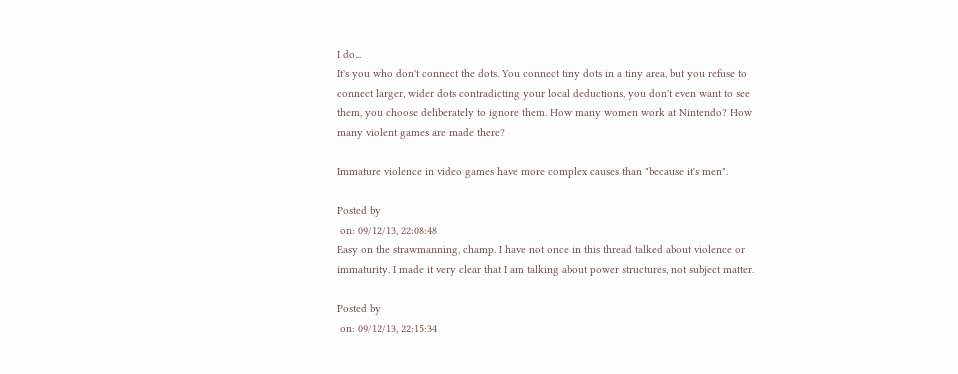I do...
It's you who don't connect the dots. You connect tiny dots in a tiny area, but you refuse to connect larger, wider dots contradicting your local deductions, you don't even want to see them, you choose deliberately to ignore them. How many women work at Nintendo? How many violent games are made there?

Immature violence in video games have more complex causes than "because it's men".

Posted by
 on: 09/12/13, 22:08:48
Easy on the strawmanning, champ. I have not once in this thread talked about violence or immaturity. I made it very clear that I am talking about power structures, not subject matter.

Posted by
 on: 09/12/13, 22:15:34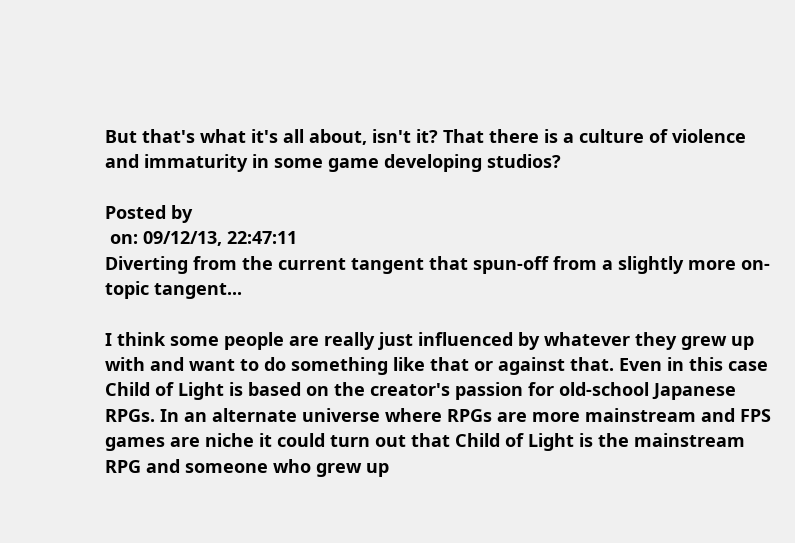But that's what it's all about, isn't it? That there is a culture of violence and immaturity in some game developing studios?

Posted by
 on: 09/12/13, 22:47:11
Diverting from the current tangent that spun-off from a slightly more on-topic tangent...

I think some people are really just influenced by whatever they grew up with and want to do something like that or against that. Even in this case Child of Light is based on the creator's passion for old-school Japanese RPGs. In an alternate universe where RPGs are more mainstream and FPS games are niche it could turn out that Child of Light is the mainstream RPG and someone who grew up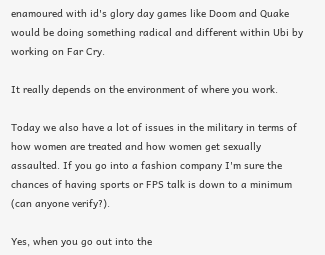enamoured with id's glory day games like Doom and Quake would be doing something radical and different within Ubi by working on Far Cry.

It really depends on the environment of where you work.

Today we also have a lot of issues in the military in terms of how women are treated and how women get sexually assaulted. If you go into a fashion company I'm sure the chances of having sports or FPS talk is down to a minimum (can anyone verify?).

Yes, when you go out into the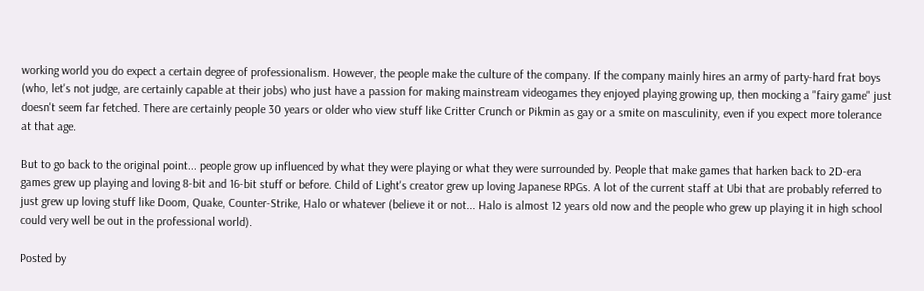working world you do expect a certain degree of professionalism. However, the people make the culture of the company. If the company mainly hires an army of party-hard frat boys (who, let's not judge, are certainly capable at their jobs) who just have a passion for making mainstream videogames they enjoyed playing growing up, then mocking a "fairy game" just doesn't seem far fetched. There are certainly people 30 years or older who view stuff like Critter Crunch or Pikmin as gay or a smite on masculinity, even if you expect more tolerance at that age.

But to go back to the original point... people grow up influenced by what they were playing or what they were surrounded by. People that make games that harken back to 2D-era games grew up playing and loving 8-bit and 16-bit stuff or before. Child of Light's creator grew up loving Japanese RPGs. A lot of the current staff at Ubi that are probably referred to just grew up loving stuff like Doom, Quake, Counter-Strike, Halo or whatever (believe it or not... Halo is almost 12 years old now and the people who grew up playing it in high school could very well be out in the professional world).

Posted by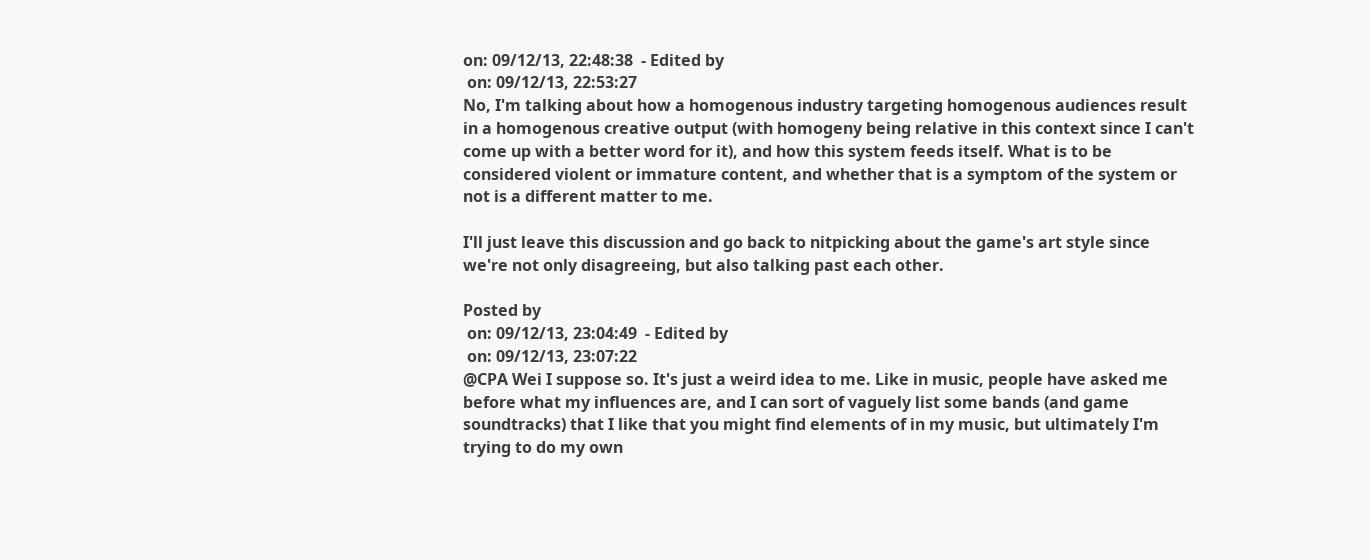on: 09/12/13, 22:48:38  - Edited by
 on: 09/12/13, 22:53:27
No, I'm talking about how a homogenous industry targeting homogenous audiences result in a homogenous creative output (with homogeny being relative in this context since I can't come up with a better word for it), and how this system feeds itself. What is to be considered violent or immature content, and whether that is a symptom of the system or not is a different matter to me.

I'll just leave this discussion and go back to nitpicking about the game's art style since we're not only disagreeing, but also talking past each other.

Posted by
 on: 09/12/13, 23:04:49  - Edited by
 on: 09/12/13, 23:07:22
@CPA Wei I suppose so. It's just a weird idea to me. Like in music, people have asked me before what my influences are, and I can sort of vaguely list some bands (and game soundtracks) that I like that you might find elements of in my music, but ultimately I'm trying to do my own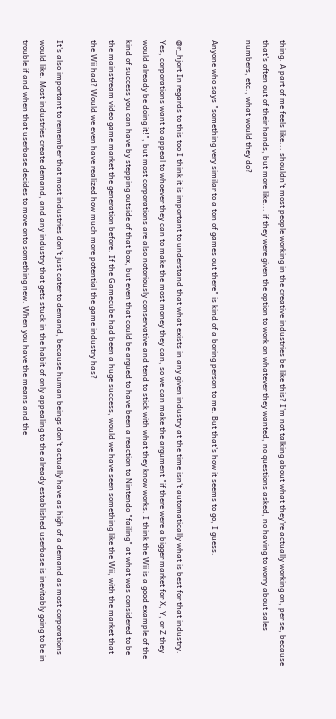thing. A part of me feels like... shouldn't most people working in the creative industries be like this? I'm not talking about what they're actually working on, per se, because that's often out of their hands, but more like... if they were given the option to work on whatever they wanted, no questions asked, no having to worry about sales numbers, etc., what would they do?

Anyone who says "something very similar to a ton of games out there" is kind of a boring person to me. But that's how it seems to go, I guess.

@r_hjort In regards to this too I think it is important to understand that what exists in any given industry at the time isn't automatically what is best for that industry. Yes, corporations want to appeal to whoever they can to make the most money they can, so we can make the argument "if there were a bigger market for X, Y, or Z they would already be doing it!", but most corporations are also notoriously conservative and tend to stick with what they know works. I think the Wii is a good example of the kind of success you can have by stepping outside of that box, but even that could be argued to have been a reaction to Nintendo "failing" at what was considered to be the mainstream video game market the generation before. If the Gamecube had been a huge success, would we have seen something like the Wii, with the market that the Wii had? Would we even have realized how much more potential the game industry has?

It's also important to remember that most industries don't just cater to demand, because human beings don't actually have as high of a demand as most corporations would like. Most industries create demand, and any industry that gets stuck in the habit of only appealing to the already established userbase is inevitably going to be in trouble if and when that userbase decides to move onto something new. When you have the means and the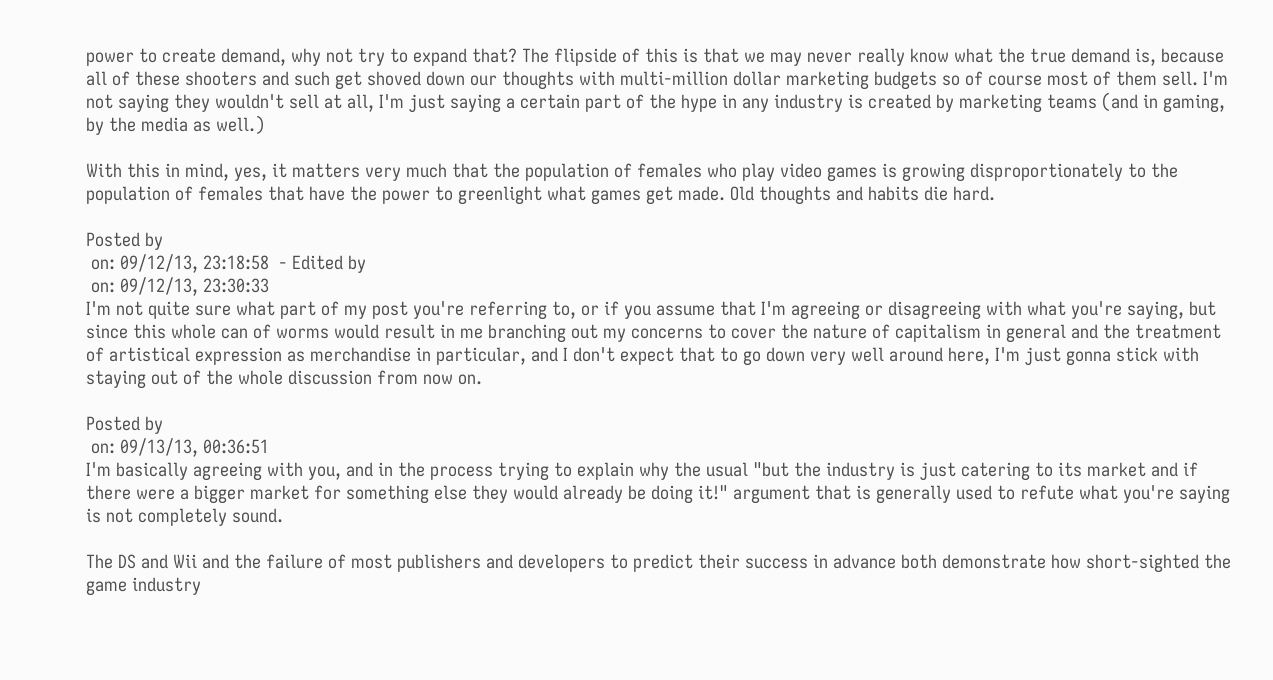power to create demand, why not try to expand that? The flipside of this is that we may never really know what the true demand is, because all of these shooters and such get shoved down our thoughts with multi-million dollar marketing budgets so of course most of them sell. I'm not saying they wouldn't sell at all, I'm just saying a certain part of the hype in any industry is created by marketing teams (and in gaming, by the media as well.)

With this in mind, yes, it matters very much that the population of females who play video games is growing disproportionately to the population of females that have the power to greenlight what games get made. Old thoughts and habits die hard.

Posted by
 on: 09/12/13, 23:18:58  - Edited by
 on: 09/12/13, 23:30:33
I'm not quite sure what part of my post you're referring to, or if you assume that I'm agreeing or disagreeing with what you're saying, but since this whole can of worms would result in me branching out my concerns to cover the nature of capitalism in general and the treatment of artistical expression as merchandise in particular, and I don't expect that to go down very well around here, I'm just gonna stick with staying out of the whole discussion from now on.

Posted by
 on: 09/13/13, 00:36:51
I'm basically agreeing with you, and in the process trying to explain why the usual "but the industry is just catering to its market and if there were a bigger market for something else they would already be doing it!" argument that is generally used to refute what you're saying is not completely sound.

The DS and Wii and the failure of most publishers and developers to predict their success in advance both demonstrate how short-sighted the game industry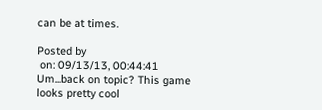can be at times.

Posted by
 on: 09/13/13, 00:44:41
Um...back on topic? This game looks pretty cool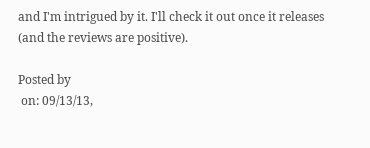and I'm intrigued by it. I'll check it out once it releases (and the reviews are positive).

Posted by
 on: 09/13/13,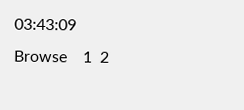03:43:09
Browse    1  2